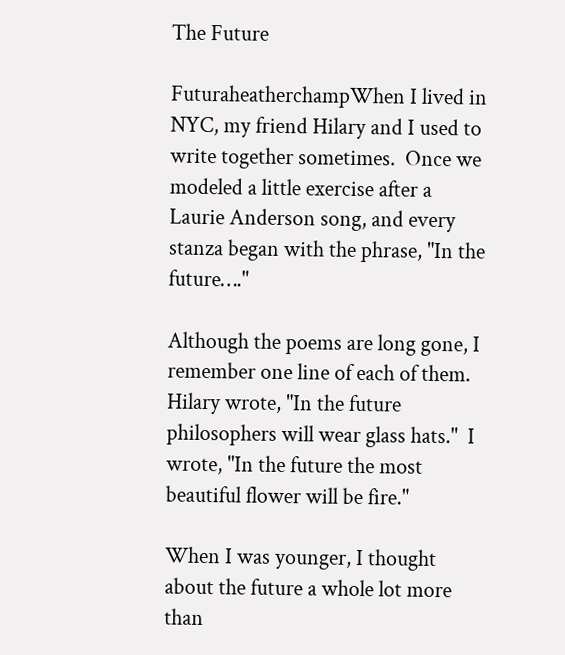The Future

FuturaheatherchampWhen I lived in NYC, my friend Hilary and I used to write together sometimes.  Once we modeled a little exercise after a Laurie Anderson song, and every stanza began with the phrase, "In the future…."

Although the poems are long gone, I remember one line of each of them.  Hilary wrote, "In the future philosophers will wear glass hats."  I wrote, "In the future the most beautiful flower will be fire."

When I was younger, I thought about the future a whole lot more than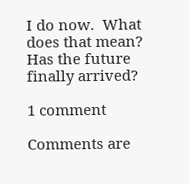I do now.  What does that mean?  Has the future finally arrived?

1 comment

Comments are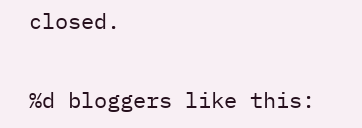closed.

%d bloggers like this: